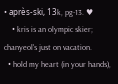• après-ski, 13k, pg-13. ♥
    • kris is an olympic skier; chanyeol's just on vacation.
  • hold my heart (in your hands),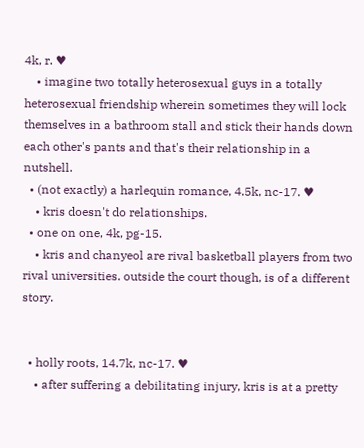4k, r. ♥
    • imagine two totally heterosexual guys in a totally heterosexual friendship wherein sometimes they will lock themselves in a bathroom stall and stick their hands down each other's pants and that's their relationship in a nutshell.
  • (not exactly) a harlequin romance, 4.5k, nc-17. ♥
    • kris doesn't do relationships.
  • one on one, 4k, pg-15.
    • kris and chanyeol are rival basketball players from two rival universities. outside the court though, is of a different story.


  • holly roots, 14.7k, nc-17. ♥
    • after suffering a debilitating injury, kris is at a pretty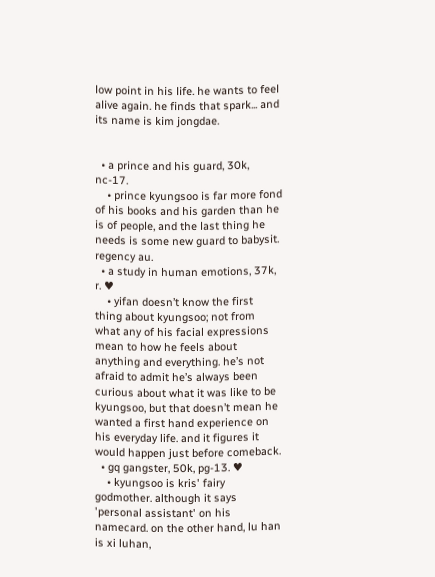low point in his life. he wants to feel alive again. he finds that spark... and its name is kim jongdae.


  • a prince and his guard, 30k, nc-17.
    • prince kyungsoo is far more fond of his books and his garden than he is of people, and the last thing he needs is some new guard to babysit. regency au.
  • a study in human emotions, 37k, r. ♥
    • yifan doesn’t know the first thing about kyungsoo; not from what any of his facial expressions mean to how he feels about anything and everything. he’s not afraid to admit he’s always been curious about what it was like to be kyungsoo, but that doesn’t mean he wanted a first hand experience on his everyday life. and it figures it would happen just before comeback.
  • gq gangster, 50k, pg-13. ♥
    • kyungsoo is kris' fairy godmother. although it says 'personal assistant' on his namecard. on the other hand, lu han is xi luhan,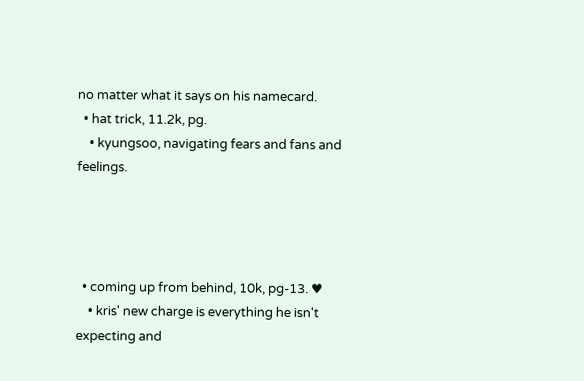no matter what it says on his namecard.
  • hat trick, 11.2k, pg.
    • kyungsoo, navigating fears and fans and feelings.




  • coming up from behind, 10k, pg-13. ♥
    • kris' new charge is everything he isn't expecting and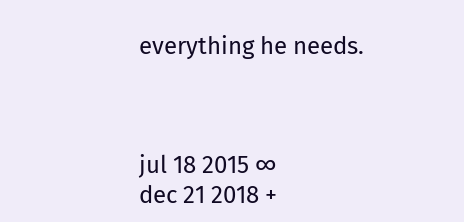everything he needs.



jul 18 2015 ∞
dec 21 2018 +